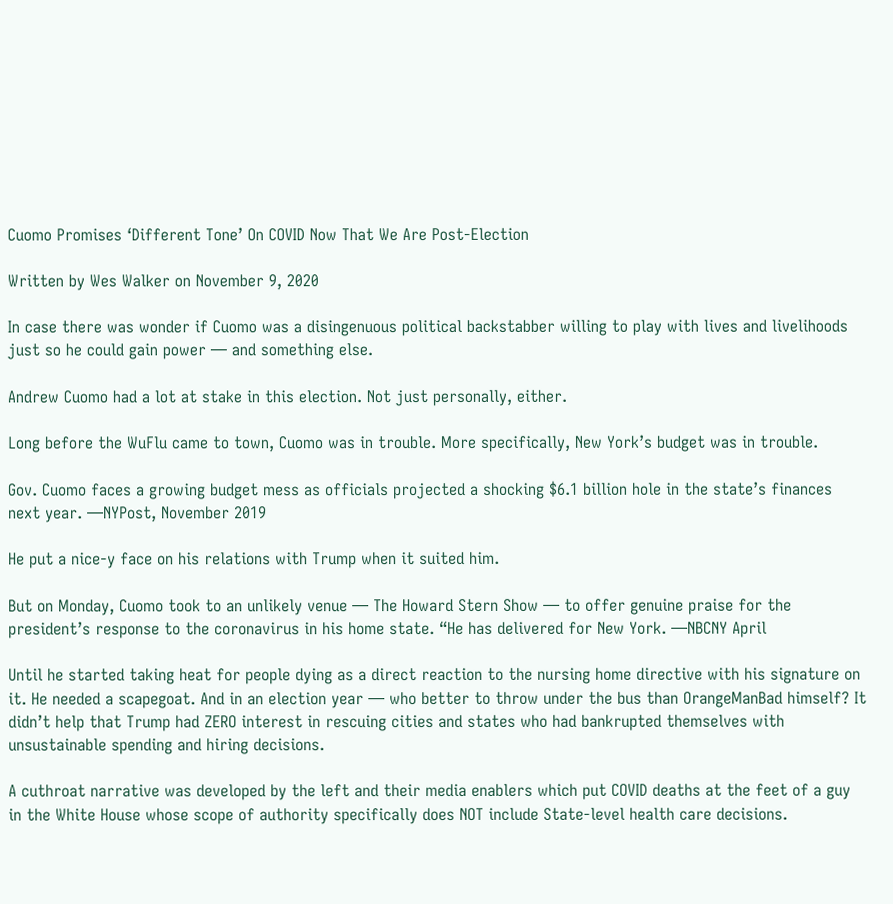Cuomo Promises ‘Different Tone’ On COVID Now That We Are Post-Election

Written by Wes Walker on November 9, 2020

In case there was wonder if Cuomo was a disingenuous political backstabber willing to play with lives and livelihoods just so he could gain power — and something else.

Andrew Cuomo had a lot at stake in this election. Not just personally, either.

Long before the WuFlu came to town, Cuomo was in trouble. More specifically, New York’s budget was in trouble.

Gov. Cuomo faces a growing budget mess as officials projected a shocking $6.1 billion hole in the state’s finances next year. —NYPost, November 2019

He put a nice-y face on his relations with Trump when it suited him.

But on Monday, Cuomo took to an unlikely venue — The Howard Stern Show — to offer genuine praise for the president’s response to the coronavirus in his home state. “He has delivered for New York. —NBCNY April

Until he started taking heat for people dying as a direct reaction to the nursing home directive with his signature on it. He needed a scapegoat. And in an election year — who better to throw under the bus than OrangeManBad himself? It didn’t help that Trump had ZERO interest in rescuing cities and states who had bankrupted themselves with unsustainable spending and hiring decisions.

A cuthroat narrative was developed by the left and their media enablers which put COVID deaths at the feet of a guy in the White House whose scope of authority specifically does NOT include State-level health care decisions.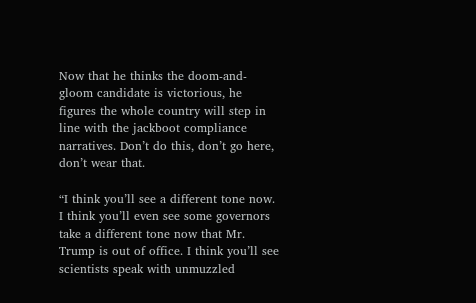Now that he thinks the doom-and-gloom candidate is victorious, he figures the whole country will step in line with the jackboot compliance narratives. Don’t do this, don’t go here, don’t wear that.

“I think you’ll see a different tone now. I think you’ll even see some governors take a different tone now that Mr. Trump is out of office. I think you’ll see scientists speak with unmuzzled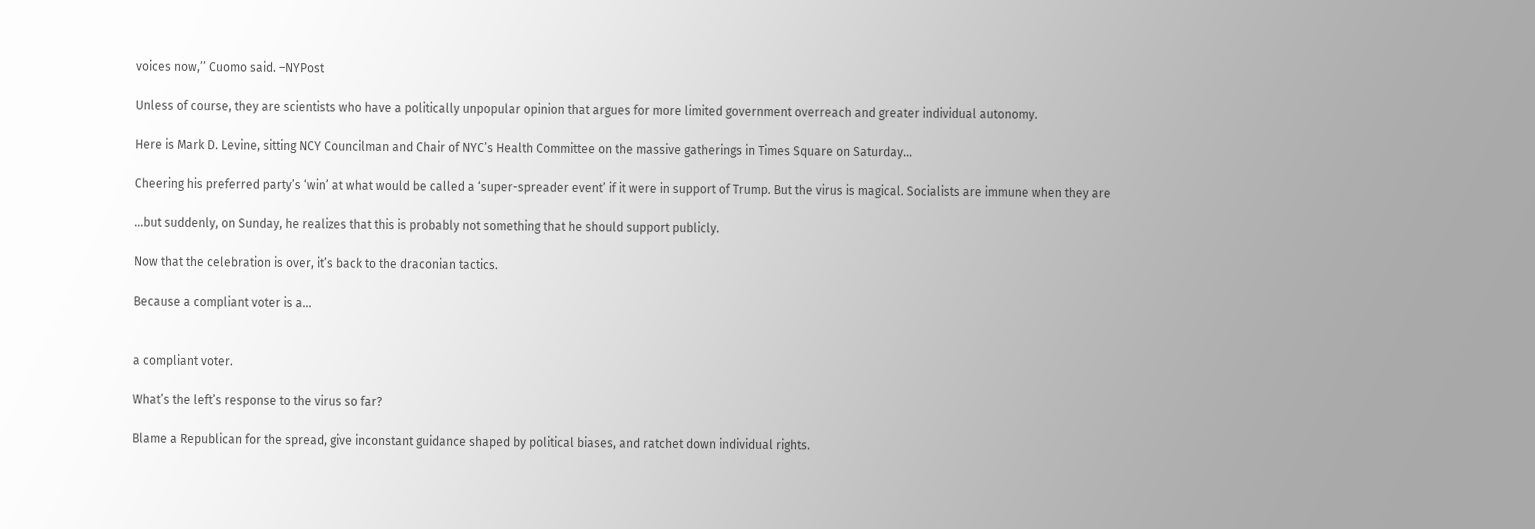voices now,’’ Cuomo said. –NYPost

Unless of course, they are scientists who have a politically unpopular opinion that argues for more limited government overreach and greater individual autonomy.

Here is Mark D. Levine, sitting NCY Councilman and Chair of NYC’s Health Committee on the massive gatherings in Times Square on Saturday…

Cheering his preferred party’s ‘win’ at what would be called a ‘super-spreader event’ if it were in support of Trump. But the virus is magical. Socialists are immune when they are

…but suddenly, on Sunday, he realizes that this is probably not something that he should support publicly.

Now that the celebration is over, it’s back to the draconian tactics.

Because a compliant voter is a…


a compliant voter.

What’s the left’s response to the virus so far?

Blame a Republican for the spread, give inconstant guidance shaped by political biases, and ratchet down individual rights.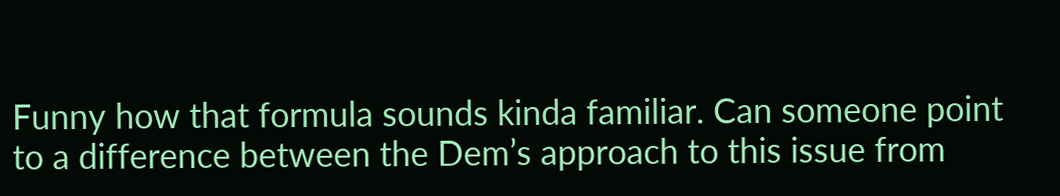Funny how that formula sounds kinda familiar. Can someone point to a difference between the Dem’s approach to this issue from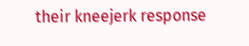their kneejerk response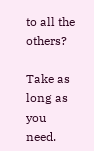to all the others?

Take as long as you need.